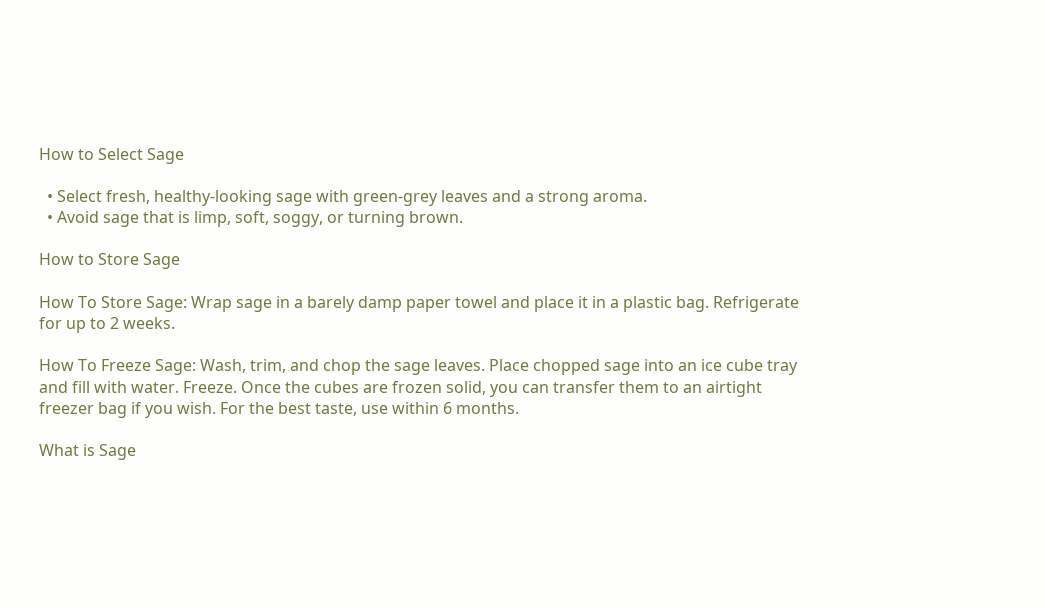How to Select Sage

  • Select fresh, healthy-looking sage with green-grey leaves and a strong aroma.
  • Avoid sage that is limp, soft, soggy, or turning brown.

How to Store Sage

How To Store Sage: Wrap sage in a barely damp paper towel and place it in a plastic bag. Refrigerate for up to 2 weeks.

How To Freeze Sage: Wash, trim, and chop the sage leaves. Place chopped sage into an ice cube tray and fill with water. Freeze. Once the cubes are frozen solid, you can transfer them to an airtight freezer bag if you wish. For the best taste, use within 6 months.

What is Sage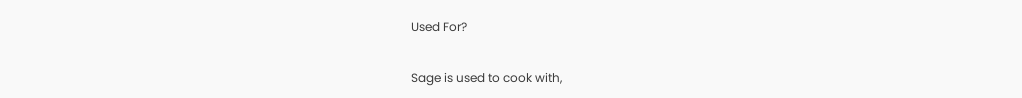Used For?

Sage is used to cook with,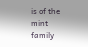is of the mint family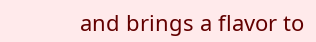and brings a flavor to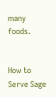many foods.


How to Serve Sage